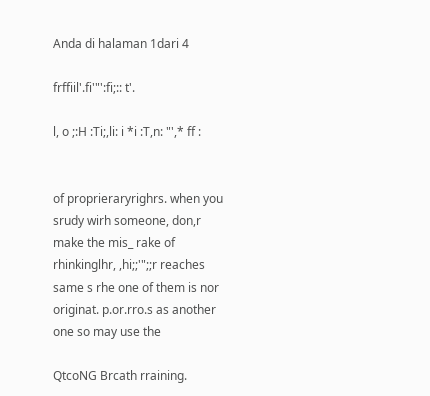Anda di halaman 1dari 4

frffiil'.fi'"':fi;:: t'.

l, o ;:H :Ti;,li: i *i :T,n: "',* ff :


of proprieraryrighrs. when you srudy wirh someone, don,r make the mis_ rake of rhinkinglhr, ,hi;;'";;r reaches same s rhe one of them is nor originat. p.or.rro.s as another one so may use the

QtcoNG Brcath rraining.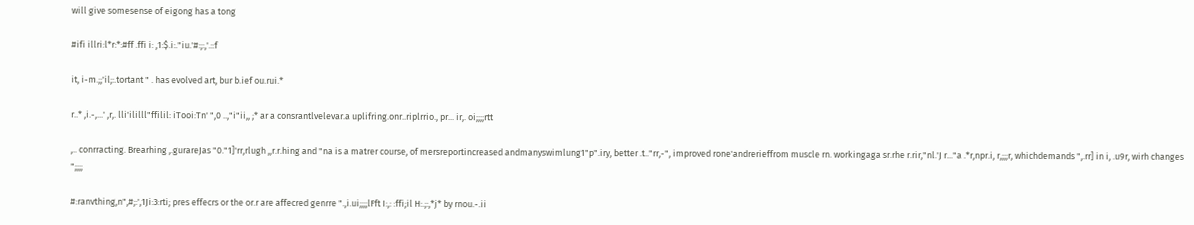will give somesense of eigong has a tong

#ifi illri:l*r:*:#ff .ffi i: ,1:$.i:."iu.'#:;:,'.::f

it, i-m.;;'il;:.tortant " . has evolved art, bur b.ief ou.rui.*

r..* ,i.-,...' ,r,. lli'ililll"ffilil: iTooi:Tn' ",0 ..,"i"ii,, ;* ar a consrantlvelevar.a uplifring.onr..riplrrio., pr... ir,. oi;;;;rtt

,.. conrracting. Brearhing ,.gurareJas "0."1]'rr,rlugh ,,r.r.hing and "na is a matrer course, of mersreportincreased andmanyswimlung1"p".iry, better .t.."rr,-", improved rone'andrerieffrom muscle rn. workingaga sr.rhe r.rir,"nl.'J r..."a .*r,npr.i, r,;;;r, whichdemands ",.rr] in i, .u9r, wirh changes ";;;;

#:ranvthing,n",#;:',1Ji:3:rti; pres effecrs or the or.r are affecred genrre ".,i.ui;;;;lFft I:,: :ffi;il H:.;:,*j* by rnou.-.ii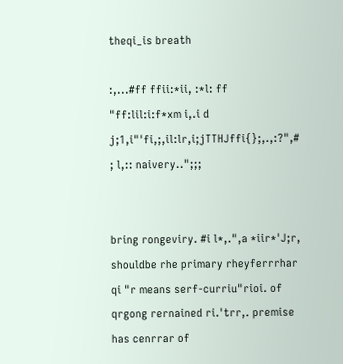theqi_is breath

:,...#ff ffii:*ii, :*l: ff "ff:lil:i:f*xm i,.i d j;1,i"'fi,;,il:lr,i;jTTHJffi{};,.,:?",# ; l,:: naivery..";;;


bring rongeviry. #i l*,.",a *iir*'J;r, shouldbe rhe primary rheyferrrhar qi "r means serf-curriu"rioi. of qrgong rernained ri.'trr,. premise has cenrrar of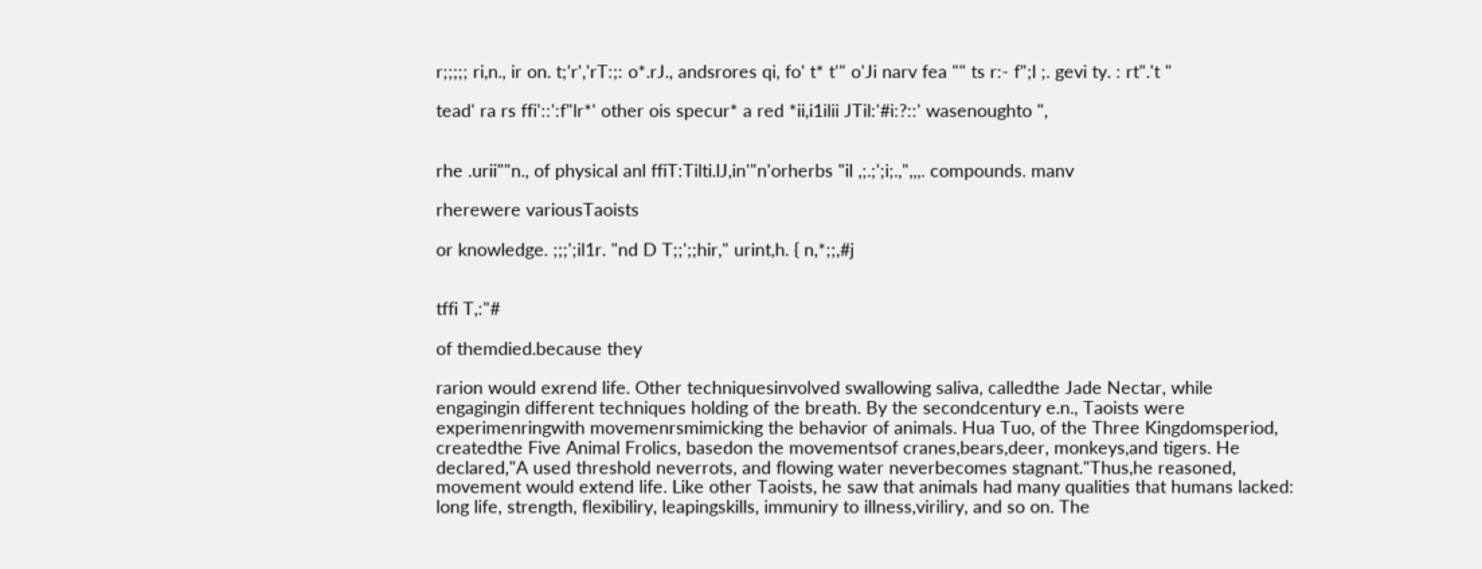r;;;;; ri,n., ir on. t;'r','rT:;: o*.rJ., andsrores qi, fo' t* t'" o'Ji narv fea "" ts r:- f";l ;. gevi ty. : rt".'t "

tead' ra rs ffi'::':f"lr*' other ois specur* a red *ii,i1ilii JTil:'#i:?::' wasenoughto ",


rhe .urii""n., of physical anl ffiT:Tilti.lJ,in'"n'orherbs "il ,;.;';i;.,",,,. compounds. manv

rherewere variousTaoists

or knowledge. ;;;';il1r. "nd D T;;';;hir," urint,h. { n,*;;,#j


tffi T,:"#

of themdied.because they

rarion would exrend life. Other techniquesinvolved swallowing saliva, calledthe Jade Nectar, while engagingin different techniques holding of the breath. By the secondcentury e.n., Taoists were experimenringwith movemenrsmimicking the behavior of animals. Hua Tuo, of the Three Kingdomsperiod, createdthe Five Animal Frolics, basedon the movementsof cranes,bears,deer, monkeys,and tigers. He declared,"A used threshold neverrots, and flowing water neverbecomes stagnant."Thus,he reasoned, movement would extend life. Like other Taoists, he saw that animals had many qualities that humans lacked: long life, strength, flexibiliry, leapingskills, immuniry to illness,viriliry, and so on. The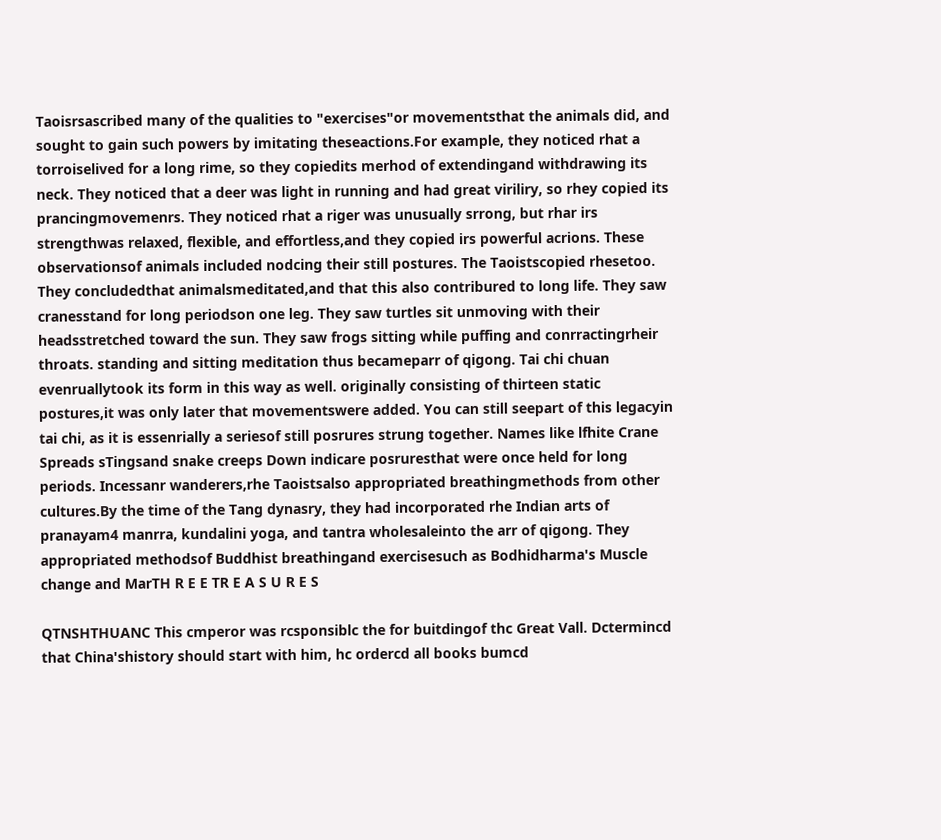Taoisrsascribed many of the qualities to "exercises"or movementsthat the animals did, and sought to gain such powers by imitating theseactions.For example, they noticed rhat a torroiselived for a long rime, so they copiedits merhod of extendingand withdrawing its neck. They noticed that a deer was light in running and had great viriliry, so rhey copied its prancingmovemenrs. They noticed rhat a riger was unusually srrong, but rhar irs strengthwas relaxed, flexible, and effortless,and they copied irs powerful acrions. These observationsof animals included nodcing their still postures. The Taoistscopied rhesetoo. They concludedthat animalsmeditated,and that this also contribured to long life. They saw cranesstand for long periodson one leg. They saw turtles sit unmoving with their headsstretched toward the sun. They saw frogs sitting while puffing and conrractingrheir throats. standing and sitting meditation thus becameparr of qigong. Tai chi chuan evenruallytook its form in this way as well. originally consisting of thirteen static postures,it was only later that movementswere added. You can still seepart of this legacyin tai chi, as it is essenrially a seriesof still posrures strung together. Names like lfhite Crane Spreads sTingsand snake creeps Down indicare posruresthat were once held for long periods. Incessanr wanderers,rhe Taoistsalso appropriated breathingmethods from other cultures.By the time of the Tang dynasry, they had incorporated rhe Indian arts of pranayam4 manrra, kundalini yoga, and tantra wholesaleinto the arr of qigong. They appropriated methodsof Buddhist breathingand exercisesuch as Bodhidharma's Muscle change and MarTH R E E TR E A S U R E S

QTNSHTHUANC This cmperor was rcsponsiblc the for buitdingof thc Great Vall. Dctermincd that China'shistory should start with him, hc ordercd all books bumcd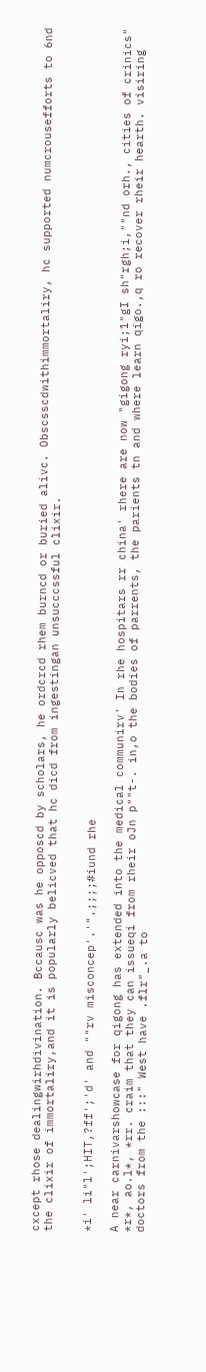cxcept rhose dealingwirhdivination. Bccausc was he opposcd by scholars, he ordcrcd rhem burncd or buried alivc. Obscsscdwithimmortaliry, hc supported numcrousefforts to 6nd the clixir of immortaliry,and it is popularly belicved that hc dicd from ingestingan unsucccssful clixir.


*i' li"l';HIT,?ff';'d' and ""rv misconcep'.'".;;;;#iund rhe

A near carnivarshowcase for qigong has extended into the medical communirv' In rhe hospitars rr china' rhere are now "gigong ryi;1"gI sh"rgh;i,""nd orh., cities of crinics" *r*, ao.l*, *rr. craim that they can issueqi from rheir oJn p""t-. in,o the bodies of parrents, the parients tn and where learn qigo.,q ro recover rheir hearth. visiring doctors from the :::" West have .flr"_.a to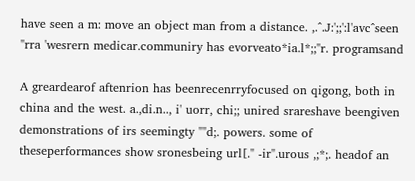have seen a m: move an object man from a distance. ,.^.J:';;':l'avc^seen "rra 'wesrern medicar.communiry has evorveato*ia.l*;;"r. programsand

A greardearof aftenrion has beenrecenrryfocused on qigong, both in china and the west. a.,di.n.., i' uorr, chi;; unired srareshave beengiven demonstrations of irs seemingty ""d;. powers. some of theseperformances show sronesbeing url[." -ir".urous ,;*;. headof an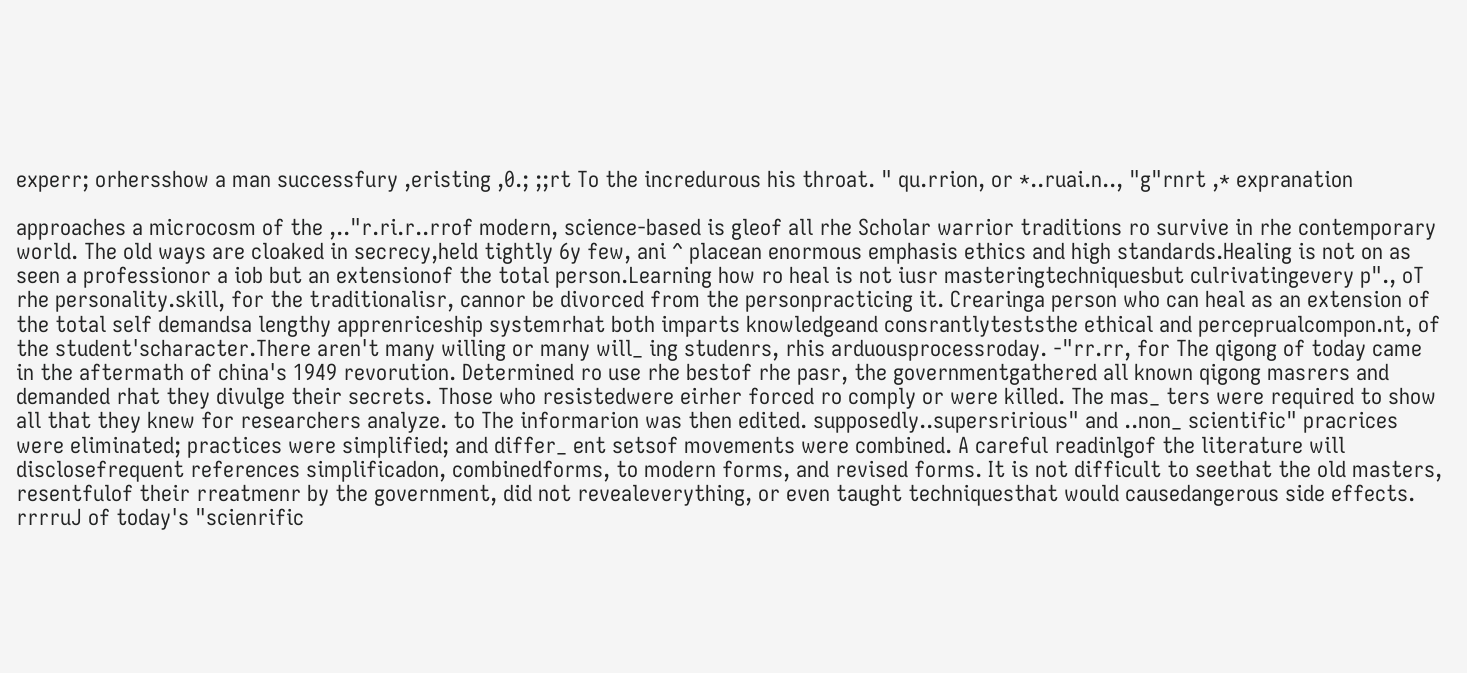experr; orhersshow a man successfury ,eristing ,0.; ;;rt To the incredurous his throat. " qu.rrion, or *..ruai.n.., "g"rnrt ,* expranation

approaches a microcosm of the ,.."r.ri.r..rrof modern, science-based is gleof all rhe Scholar warrior traditions ro survive in rhe contemporary world. The old ways are cloaked in secrecy,held tightly 6y few, ani ^ placean enormous emphasis ethics and high standards.Healing is not on as seen a professionor a iob but an extensionof the total person.Learning how ro heal is not iusr masteringtechniquesbut culrivatingevery p"., oT rhe personality.skill, for the traditionalisr, cannor be divorced from the personpracticing it. Crearinga person who can heal as an extension of the total self demandsa lengthy apprenriceship systemrhat both imparts knowledgeand consrantlyteststhe ethical and perceprualcompon.nt, of the student'scharacter.There aren't many willing or many will_ ing studenrs, rhis arduousprocessroday. -"rr.rr, for The qigong of today came in the aftermath of china's 1949 revorution. Determined ro use rhe bestof rhe pasr, the governmentgathered all known qigong masrers and demanded rhat they divulge their secrets. Those who resistedwere eirher forced ro comply or were killed. The mas_ ters were required to show all that they knew for researchers analyze. to The informarion was then edited. supposedly..supersririous" and ..non_ scientific" pracrices were eliminated; practices were simplified; and differ_ ent setsof movements were combined. A careful readinlgof the literature will disclosefrequent references simplificadon, combinedforms, to modern forms, and revised forms. It is not difficult to seethat the old masters, resentfulof their rreatmenr by the government, did not revealeverything, or even taught techniquesthat would causedangerous side effects. rrrruJ of today's "scienrific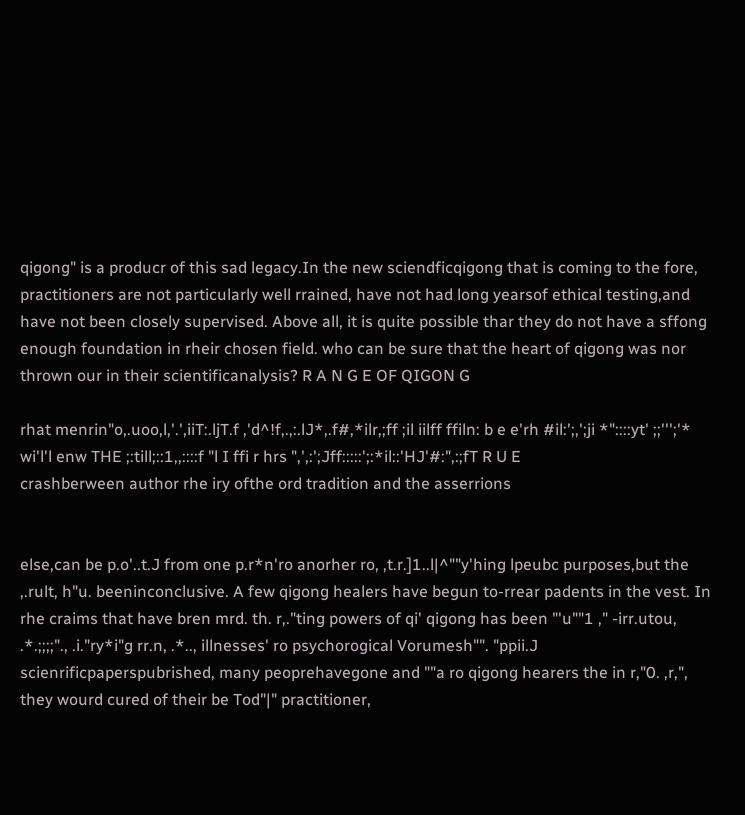qigong" is a producr of this sad legacy.In the new sciendficqigong that is coming to the fore, practitioners are not particularly well rrained, have not had long yearsof ethical testing,and have not been closely supervised. Above all, it is quite possible thar they do not have a sffong enough foundation in rheir chosen field. who can be sure that the heart of qigong was nor thrown our in their scientificanalysis? R A N G E OF QIGON G

rhat menrin"o,.uoo,l,'.',iiT:.ljT.f ,'d^!f,.,:.lJ*,.f#,*ilr,;ff ;il iilff ffiln: b e e'rh #il:';,';ji *"::::yt' ;;''';'* wi'l'l enw THE ;:till;::1,,::::f "l I ffi r hrs ",',:';Jff:::::';:*il::'HJ'#:",:;fT R U E
crashberween author rhe iry ofthe ord tradition and the asserrions


else,can be p.o'..t.J from one p.r*n'ro anorher ro, ,t.r.]1..l|^""y'hing lpeubc purposes,but the ,.rult, h"u. beeninconclusive. A few qigong healers have begun to-rrear padents in the vest. In rhe craims that have bren mrd. th. r,."ting powers of qi' qigong has been "'u""1 ," -irr.utou, .*.;;;;"., .i."ry*i"g rr.n, .*.., illnesses' ro psychorogical Vorumesh"". "ppii.J scienrificpaperspubrished, many peoprehavegone and ""a ro qigong hearers the in r,"0. ,r,", they wourd cured of their be Tod"|" practitioner,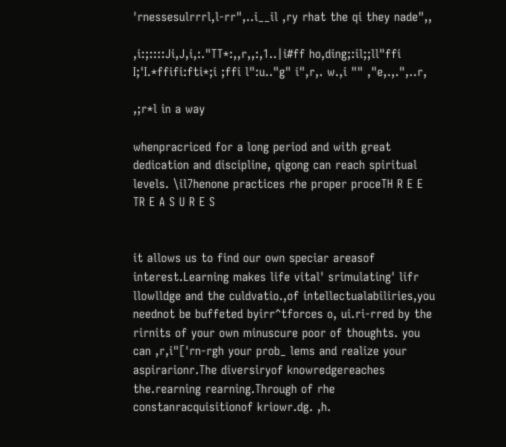'rnessesulrrrl,l-rr",..i__il ,ry rhat the qi they nade",,

,i:;::::Ji,J,i,:."TT*:,,r,,:,1..|i#ff ho,ding;:il;;ll"ffi I;'I.*ffifi:fti*;i ;ffi l":u.."g" i",r,. w.,i "" ,"e,.,.",..r,

,;r*l in a way

whenpracriced for a long period and with great dedication and discipline, qigong can reach spiritual levels. \il7henone practices rhe proper proceTH R E E TR E A S U R E S


it allows us to find our own speciar areasof interest.Learning makes life vital' srimulating' lifr llowlldge and the culdvatio.,of intellectualabiliries,you neednot be buffeted byirr^tforces o, ui.ri-rred by the rirnits of your own minuscure poor of thoughts. you can ,r,i"['rn-rgh your prob_ lems and realize your aspirarionr.The diversiryof knowredgereaches the.rearning rearning.Through of rhe constanracquisitionof kriowr.dg. ,h.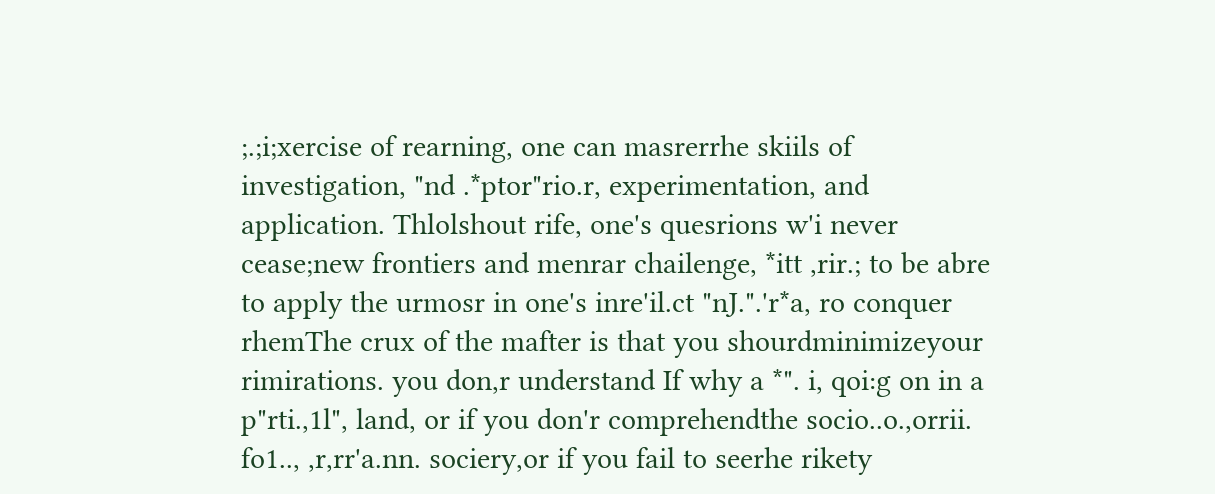;.;i;xercise of rearning, one can masrerrhe skiils of investigation, "nd .*ptor"rio.r, experimentation, and application. Thlolshout rife, one's quesrions w'i never cease;new frontiers and menrar chailenge, *itt ,rir.; to be abre to apply the urmosr in one's inre'il.ct "nJ.".'r*a, ro conquer rhemThe crux of the mafter is that you shourdminimizeyour rimirations. you don,r understand If why a *". i, qoi:g on in a p"rti.,1l", land, or if you don'r comprehendthe socio..o.,orrii. fo1.., ,r,rr'a.nn. sociery,or if you fail to seerhe rikety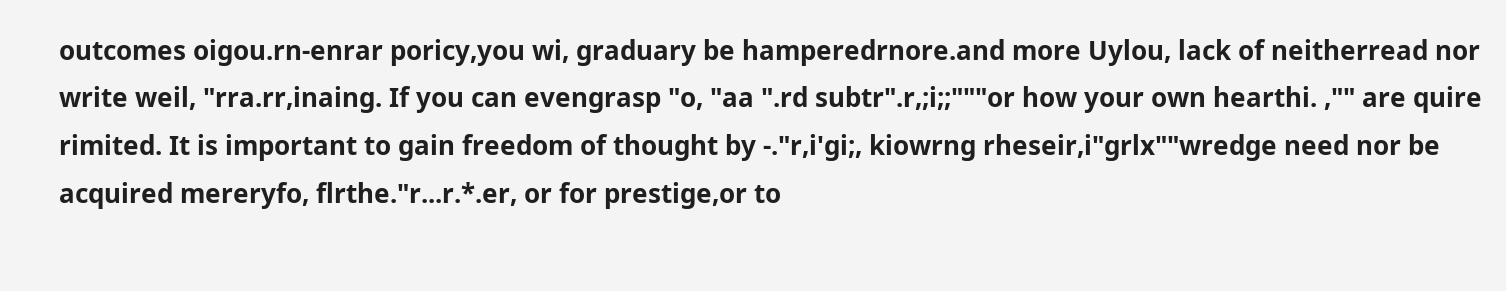outcomes oigou.rn-enrar poricy,you wi, graduary be hamperedrnore.and more Uylou, lack of neitherread nor write weil, "rra.rr,inaing. If you can evengrasp "o, "aa ".rd subtr".r,;i;;"""or how your own hearthi. ,"" are quire rimited. It is important to gain freedom of thought by -."r,i'gi;, kiowrng rheseir,i"grlx""wredge need nor be acquired mereryfo, flrthe."r...r.*.er, or for prestige,or to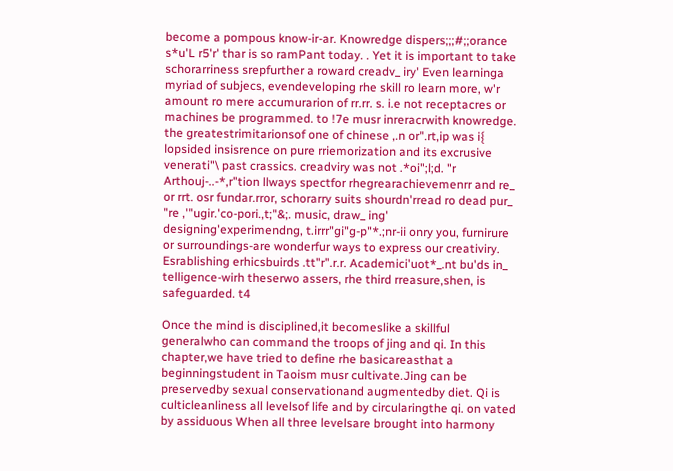become a pompous know-ir-ar. Knowredge dispers;;;#;;orance s*u'L r5'r' thar is so ramPant today. . Yet it is important to take schorarriness srepfurther a roward creadv_ iry' Even learninga myriad of subjecs, evendeveloping rhe skill ro learn more, w'r amount ro mere accumurarion of rr.rr. s. i.e not receptacres or machines be programmed. to !7e musr inreracrwith knowredge. the greatestrimitarionsof one of chinese ,.n or".rt,ip was i{ lopsided insisrence on pure rriemorization and its excrusive venerati"\ past crassics. creadviry was not .*oi";l;d. "r Arthouj-..-*,r"tion llways spectfor rhegrearachievemenrr and re_ or rrt. osr fundar.rror, schorarry suits shourdn'rread ro dead pur_ "re ,'"ugir.'co-pori.,t;"&;. music, draw_ ing' designing'experimendng, t.irrr"gi"g-p"*.;nr-ii onry you, furnirure or surroundings-are wonderfur ways to express our creativiry. Esrablishing erhicsbuirds .tt"r".r.r. Academici'uot*_.nt bu'ds in_ telligence-wirh theserwo assers, rhe third rreasure,shen, is safeguarded. t4

Once the mind is disciplined,it becomeslike a skillful generalwho can command the troops of jing and qi. In this chapter,we have tried to define rhe basicareasthat a beginningstudent in Taoism musr cultivate.Jing can be preservedby sexual conservationand augmentedby diet. Qi is culticleanliness all levelsof life and by circularingthe qi. on vated by assiduous When all three levelsare brought into harmony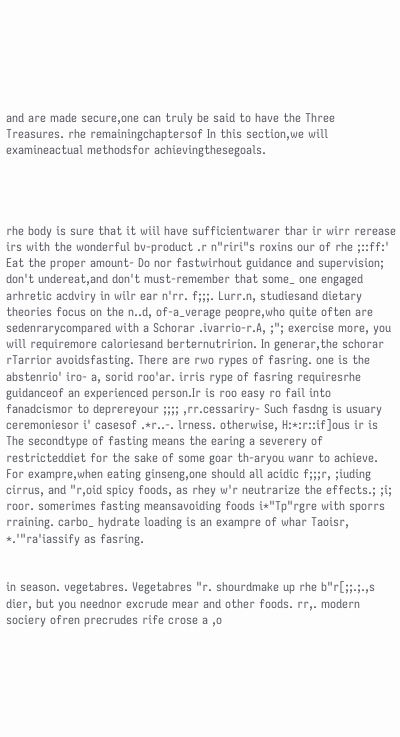and are made secure,one can truly be said to have the Three Treasures. rhe remainingchaptersof In this section,we will examineactual methodsfor achievingthesegoals.




rhe body is sure that it wiil have sufficientwarer thar ir wirr rerease irs with the wonderful bv-product .r n"riri"s roxins our of rhe ;::ff:' Eat the proper amount- Do nor fastwirhout guidance and supervision; don't undereat,and don't must-remember that some_ one engaged arhretic acdviry in wilr ear n'rr. f;;;. Lurr.n, studiesand dietary theories focus on the n..d, of-a_verage peopre,who quite often are sedenrarycompared with a Schorar .ivarrio-r.A, ;"; exercise more, you will requiremore caloriesand berternutririon. In generar,the schorar rTarrior avoidsfasting. There are rwo rypes of fasring. one is the abstenrio' iro- a, sorid roo'ar. irris rype of fasring requiresrhe guidanceof an experienced person.Ir is roo easy ro fail into fanadcismor to deprereyour ;;;; ,rr.cessariry- Such fasdng is usuary ceremoniesor i' casesof .*r..-. lrness. otherwise, H:*:r::if]ous ir is The secondtype of fasting means the earing a severery of restricteddiet for the sake of some goar th-aryou wanr to achieve. For exampre,when eating ginseng,one should all acidic f;;;r, ;iuding cirrus, and "r,oid spicy foods, as rhey w'r neutrarize the effects.; ;i; roor. somerimes fasting meansavoiding foods i*"Tp"rgre with sporrs rraining. carbo_ hydrate loading is an exampre of whar Taoisr, *.'"ra'iassify as fasring.


in season. vegetabres. Vegetabres "r. shourdmake up rhe b"r[;;.;.,s dier, but you neednor excrude mear and other foods. rr,. modern sociery ofren precrudes rife crose a ,o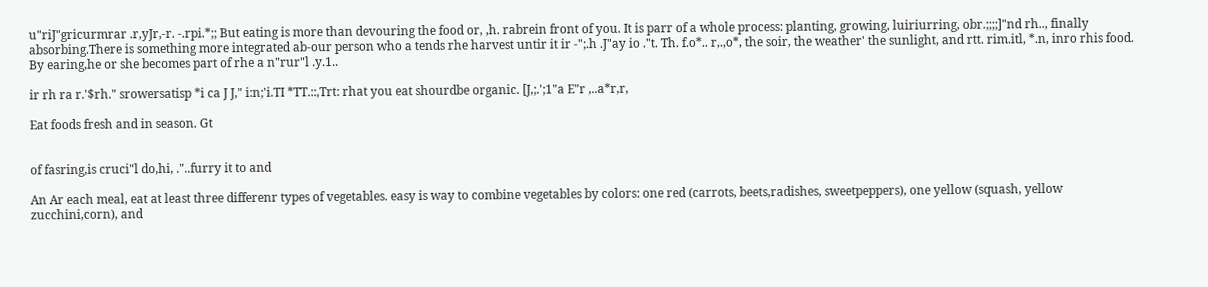u"riJ"gricurmrar .r,yJr,-r. -.rpi.*;; But eating is more than devouring the food or, ,h. rabrein front of you. It is parr of a whole process: planting, growing, luiriurring, obr.;;;;]"nd rh.., finally absorbing.There is something more integrated ab-our person who a tends rhe harvest untir it ir -";.h .J"ay io ."t. Th. f.o*.. r,.,o*, the soir, the weather' the sunlight, and rtt. rim.itl, *.n, inro rhis food. By earing,he or she becomes part of rhe a n"rur"l .y.1..

ir rh ra r.'$rh." srowersatisp *i ca J J," i:n;'i.TI *TT.::,Trt: rhat you eat shourdbe organic. [J,;.';1"a E"r ,..a*r,r,

Eat foods fresh and in season. Gt


of fasring,is cruci"l do,hi, ."..furry it to and

An Ar each meal, eat at least three differenr types of vegetables. easy is way to combine vegetables by colors: one red (carrots, beets,radishes, sweetpeppers), one yellow (squash, yellow zucchini,corn), and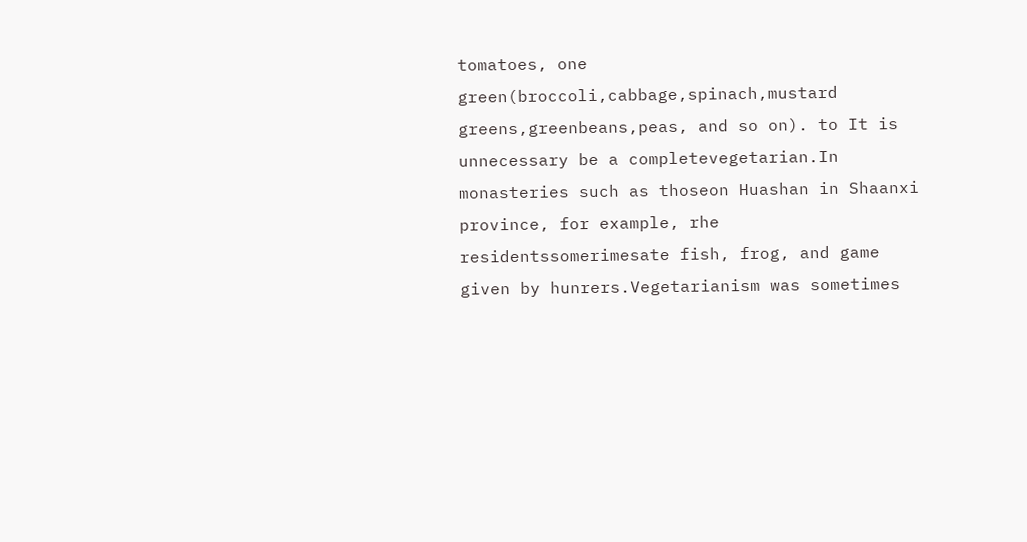tomatoes, one green(broccoli,cabbage,spinach,mustard greens,greenbeans,peas, and so on). to It is unnecessary be a completevegetarian.In monasteries such as thoseon Huashan in Shaanxi province, for example, rhe residentssomerimesate fish, frog, and game given by hunrers.Vegetarianism was sometimes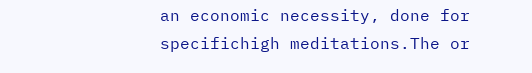an economic necessity, done for specifichigh meditations.The or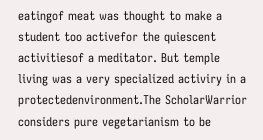eatingof meat was thought to make a student too activefor the quiescent activitiesof a meditator. But temple living was a very specialized activiry in a protectedenvironment.The ScholarWarrior considers pure vegetarianism to be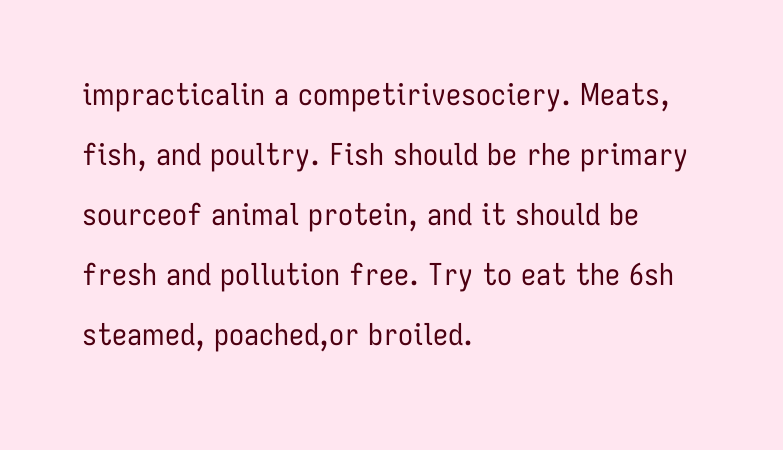impracticalin a competirivesociery. Meats, fish, and poultry. Fish should be rhe primary sourceof animal protein, and it should be fresh and pollution free. Try to eat the 6sh steamed, poached,or broiled.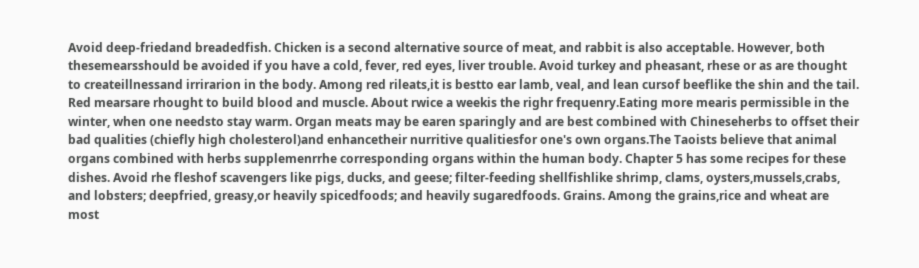Avoid deep-friedand breadedfish. Chicken is a second alternative source of meat, and rabbit is also acceptable. However, both thesemearsshould be avoided if you have a cold, fever, red eyes, liver trouble. Avoid turkey and pheasant, rhese or as are thought to createillnessand irrirarion in the body. Among red rileats,it is bestto ear lamb, veal, and lean cursof beeflike the shin and the tail. Red mearsare rhought to build blood and muscle. About rwice a weekis the righr frequenry.Eating more mearis permissible in the winter, when one needsto stay warm. Organ meats may be earen sparingly and are best combined with Chineseherbs to offset their bad qualities (chiefly high cholesterol)and enhancetheir nurritive qualitiesfor one's own organs.The Taoists believe that animal organs combined with herbs supplemenrrhe corresponding organs within the human body. Chapter 5 has some recipes for these dishes. Avoid rhe fleshof scavengers like pigs, ducks, and geese; filter-feeding shellfishlike shrimp, clams, oysters,mussels,crabs, and lobsters; deepfried, greasy,or heavily spicedfoods; and heavily sugaredfoods. Grains. Among the grains,rice and wheat are most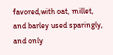favored,with oat, millet, and barley used sparingly, and only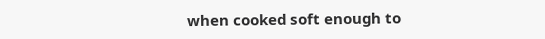when cooked soft enough to